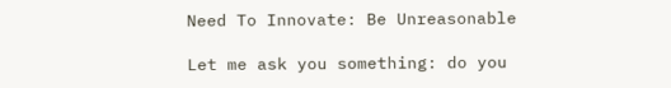Need To Innovate: Be Unreasonable

Let me ask you something: do you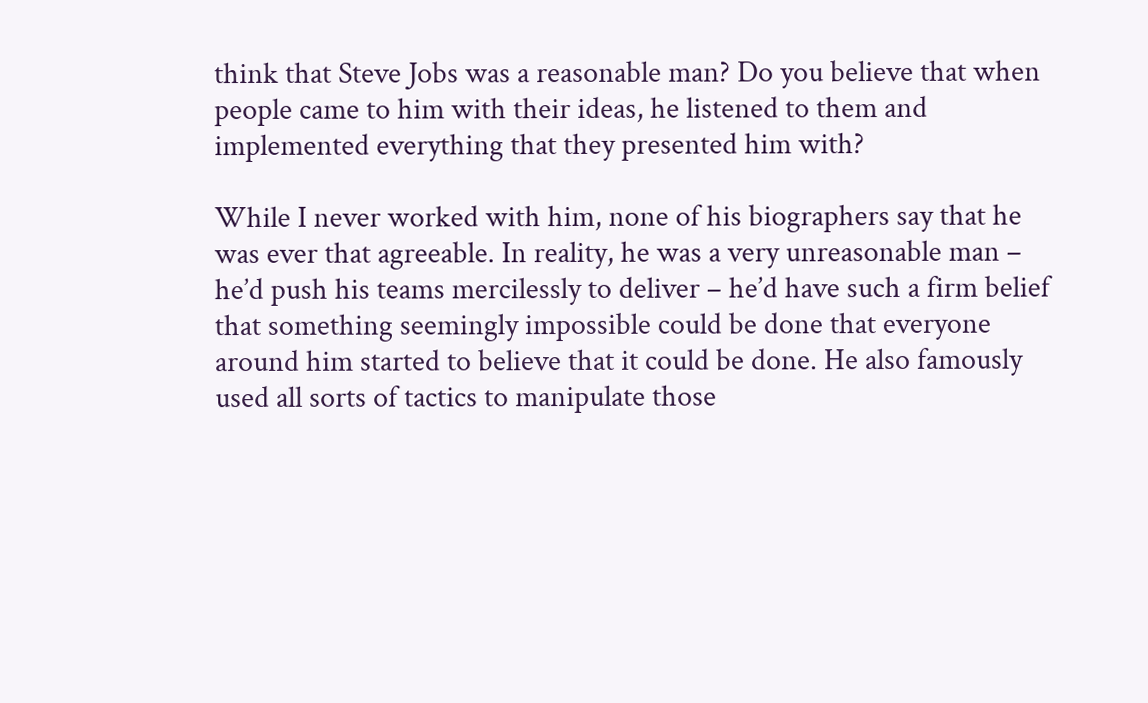think that Steve Jobs was a reasonable man? Do you believe that when people came to him with their ideas, he listened to them and implemented everything that they presented him with?

While I never worked with him, none of his biographers say that he was ever that agreeable. In reality, he was a very unreasonable man – he’d push his teams mercilessly to deliver – he’d have such a firm belief that something seemingly impossible could be done that everyone around him started to believe that it could be done. He also famously used all sorts of tactics to manipulate those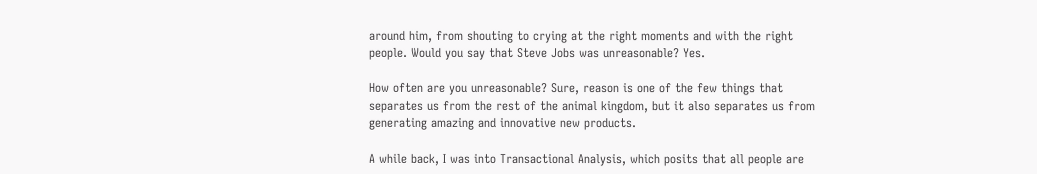around him, from shouting to crying at the right moments and with the right people. Would you say that Steve Jobs was unreasonable? Yes.

How often are you unreasonable? Sure, reason is one of the few things that separates us from the rest of the animal kingdom, but it also separates us from generating amazing and innovative new products.

A while back, I was into Transactional Analysis, which posits that all people are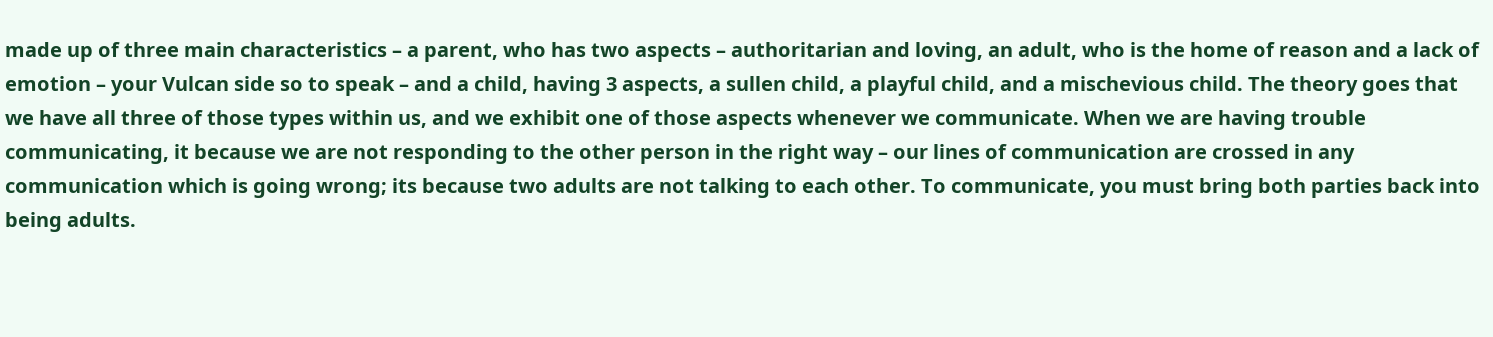made up of three main characteristics – a parent, who has two aspects – authoritarian and loving, an adult, who is the home of reason and a lack of emotion – your Vulcan side so to speak – and a child, having 3 aspects, a sullen child, a playful child, and a mischevious child. The theory goes that we have all three of those types within us, and we exhibit one of those aspects whenever we communicate. When we are having trouble communicating, it because we are not responding to the other person in the right way – our lines of communication are crossed in any communication which is going wrong; its because two adults are not talking to each other. To communicate, you must bring both parties back into being adults.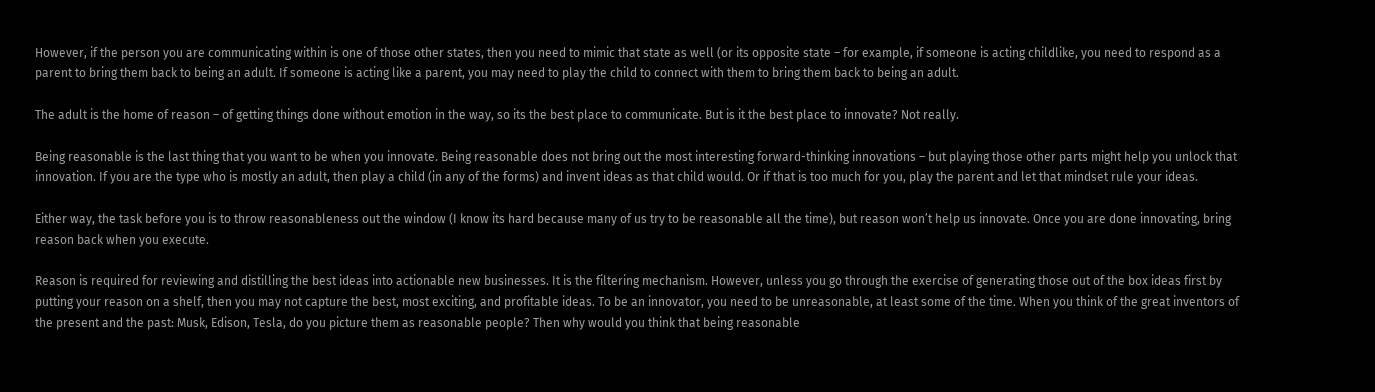However, if the person you are communicating within is one of those other states, then you need to mimic that state as well (or its opposite state – for example, if someone is acting childlike, you need to respond as a parent to bring them back to being an adult. If someone is acting like a parent, you may need to play the child to connect with them to bring them back to being an adult.

The adult is the home of reason – of getting things done without emotion in the way, so its the best place to communicate. But is it the best place to innovate? Not really.

Being reasonable is the last thing that you want to be when you innovate. Being reasonable does not bring out the most interesting forward-thinking innovations – but playing those other parts might help you unlock that innovation. If you are the type who is mostly an adult, then play a child (in any of the forms) and invent ideas as that child would. Or if that is too much for you, play the parent and let that mindset rule your ideas.

Either way, the task before you is to throw reasonableness out the window (I know its hard because many of us try to be reasonable all the time), but reason won’t help us innovate. Once you are done innovating, bring reason back when you execute.

Reason is required for reviewing and distilling the best ideas into actionable new businesses. It is the filtering mechanism. However, unless you go through the exercise of generating those out of the box ideas first by putting your reason on a shelf, then you may not capture the best, most exciting, and profitable ideas. To be an innovator, you need to be unreasonable, at least some of the time. When you think of the great inventors of the present and the past: Musk, Edison, Tesla, do you picture them as reasonable people? Then why would you think that being reasonable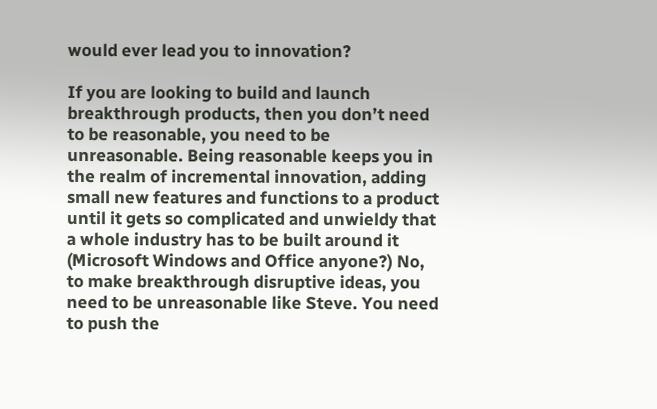would ever lead you to innovation?

If you are looking to build and launch breakthrough products, then you don’t need to be reasonable, you need to be unreasonable. Being reasonable keeps you in the realm of incremental innovation, adding small new features and functions to a product until it gets so complicated and unwieldy that a whole industry has to be built around it (Microsoft Windows and Office anyone?) No, to make breakthrough disruptive ideas, you need to be unreasonable like Steve. You need to push the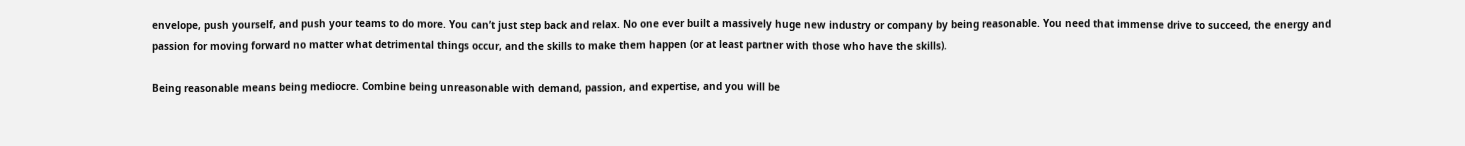envelope, push yourself, and push your teams to do more. You can’t just step back and relax. No one ever built a massively huge new industry or company by being reasonable. You need that immense drive to succeed, the energy and passion for moving forward no matter what detrimental things occur, and the skills to make them happen (or at least partner with those who have the skills).

Being reasonable means being mediocre. Combine being unreasonable with demand, passion, and expertise, and you will be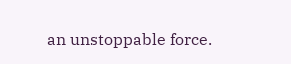an unstoppable force.